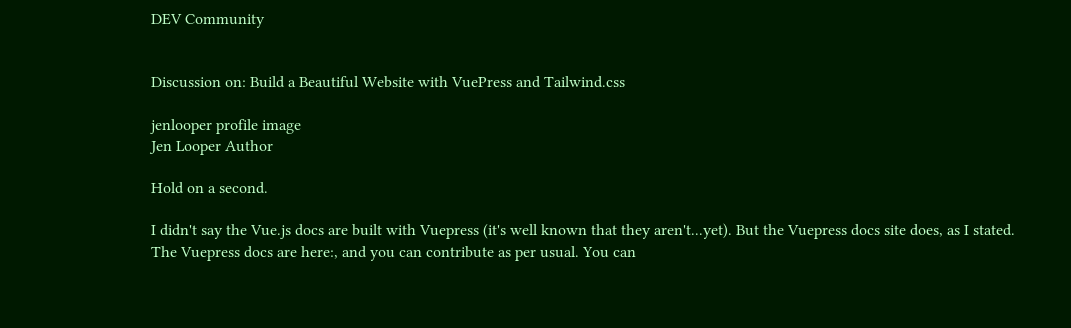DEV Community


Discussion on: Build a Beautiful Website with VuePress and Tailwind.css

jenlooper profile image
Jen Looper Author

Hold on a second.

I didn't say the Vue.js docs are built with Vuepress (it's well known that they aren't...yet). But the Vuepress docs site does, as I stated. The Vuepress docs are here:, and you can contribute as per usual. You can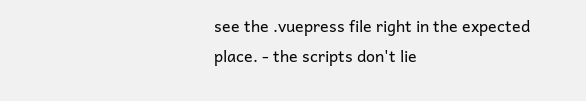see the .vuepress file right in the expected place. - the scripts don't lie